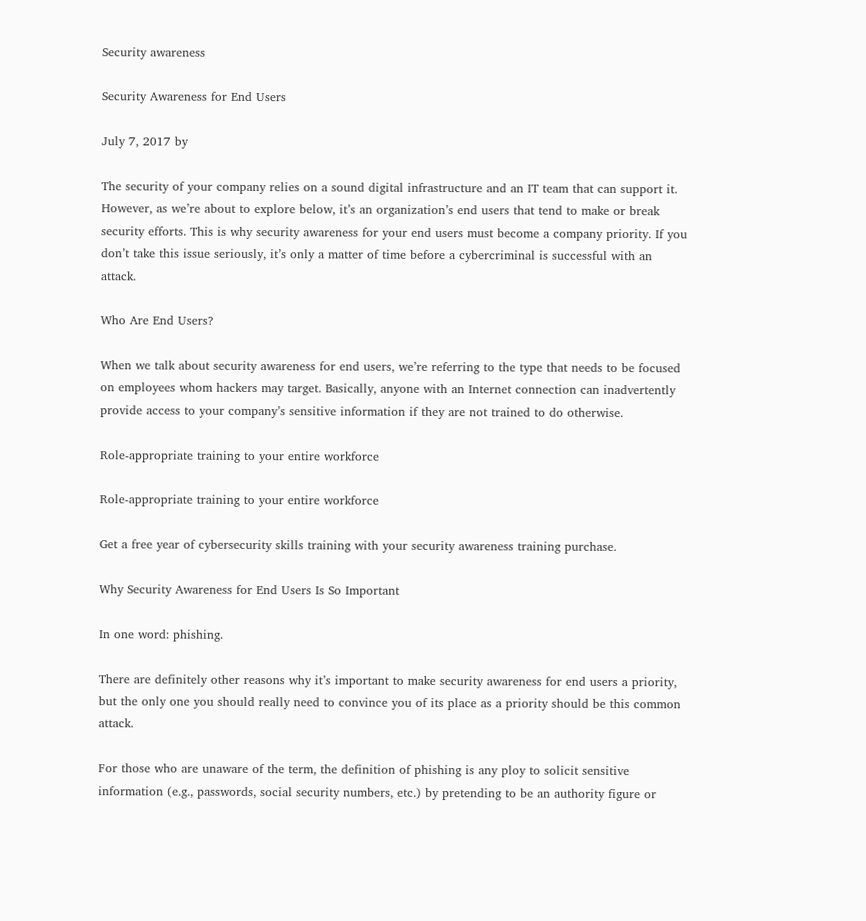Security awareness

Security Awareness for End Users

July 7, 2017 by

The security of your company relies on a sound digital infrastructure and an IT team that can support it. However, as we’re about to explore below, it’s an organization’s end users that tend to make or break security efforts. This is why security awareness for your end users must become a company priority. If you don’t take this issue seriously, it’s only a matter of time before a cybercriminal is successful with an attack.

Who Are End Users?

When we talk about security awareness for end users, we’re referring to the type that needs to be focused on employees whom hackers may target. Basically, anyone with an Internet connection can inadvertently provide access to your company’s sensitive information if they are not trained to do otherwise.

Role-appropriate training to your entire workforce

Role-appropriate training to your entire workforce

Get a free year of cybersecurity skills training with your security awareness training purchase.

Why Security Awareness for End Users Is So Important

In one word: phishing.

There are definitely other reasons why it’s important to make security awareness for end users a priority, but the only one you should really need to convince you of its place as a priority should be this common attack.

For those who are unaware of the term, the definition of phishing is any ploy to solicit sensitive information (e.g., passwords, social security numbers, etc.) by pretending to be an authority figure or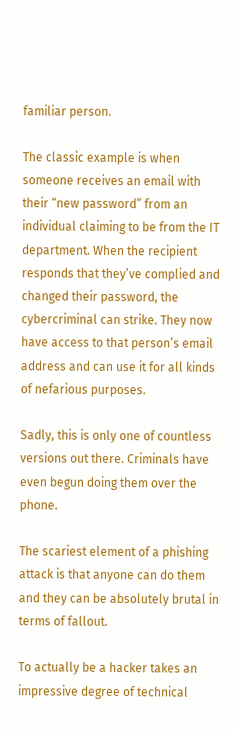familiar person.

The classic example is when someone receives an email with their “new password” from an individual claiming to be from the IT department. When the recipient responds that they’ve complied and changed their password, the cybercriminal can strike. They now have access to that person’s email address and can use it for all kinds of nefarious purposes.

Sadly, this is only one of countless versions out there. Criminals have even begun doing them over the phone.

The scariest element of a phishing attack is that anyone can do them and they can be absolutely brutal in terms of fallout.

To actually be a hacker takes an impressive degree of technical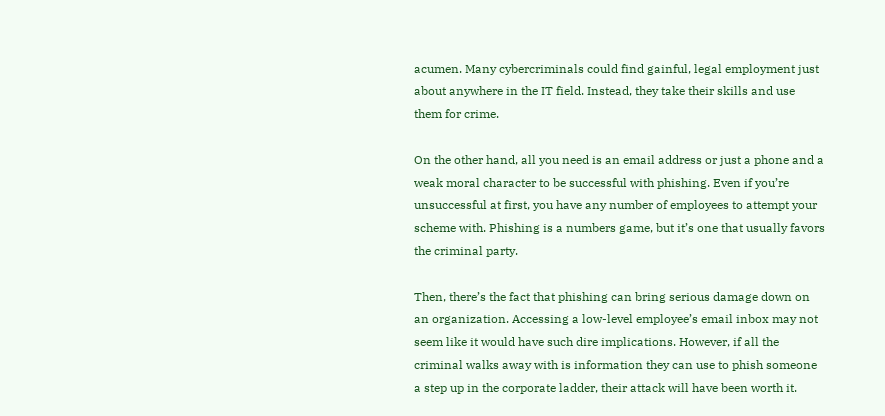acumen. Many cybercriminals could find gainful, legal employment just about anywhere in the IT field. Instead, they take their skills and use them for crime.

On the other hand, all you need is an email address or just a phone and a weak moral character to be successful with phishing. Even if you’re unsuccessful at first, you have any number of employees to attempt your scheme with. Phishing is a numbers game, but it’s one that usually favors the criminal party.

Then, there’s the fact that phishing can bring serious damage down on an organization. Accessing a low-level employee’s email inbox may not seem like it would have such dire implications. However, if all the criminal walks away with is information they can use to phish someone a step up in the corporate ladder, their attack will have been worth it.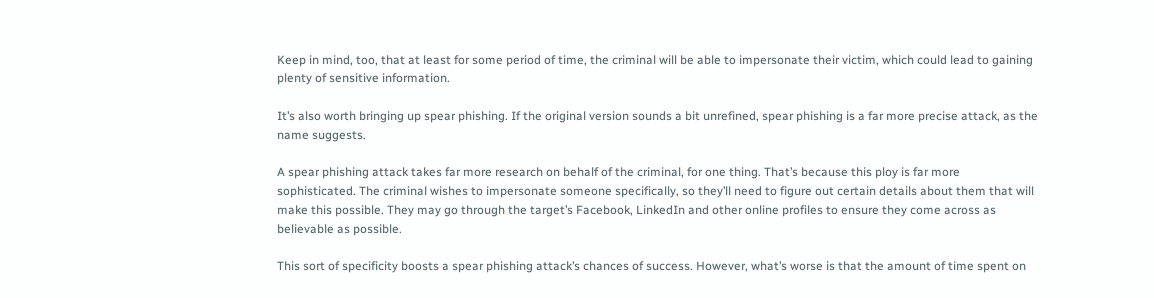Keep in mind, too, that at least for some period of time, the criminal will be able to impersonate their victim, which could lead to gaining plenty of sensitive information.

It’s also worth bringing up spear phishing. If the original version sounds a bit unrefined, spear phishing is a far more precise attack, as the name suggests.

A spear phishing attack takes far more research on behalf of the criminal, for one thing. That’s because this ploy is far more sophisticated. The criminal wishes to impersonate someone specifically, so they’ll need to figure out certain details about them that will make this possible. They may go through the target’s Facebook, LinkedIn and other online profiles to ensure they come across as believable as possible.

This sort of specificity boosts a spear phishing attack’s chances of success. However, what’s worse is that the amount of time spent on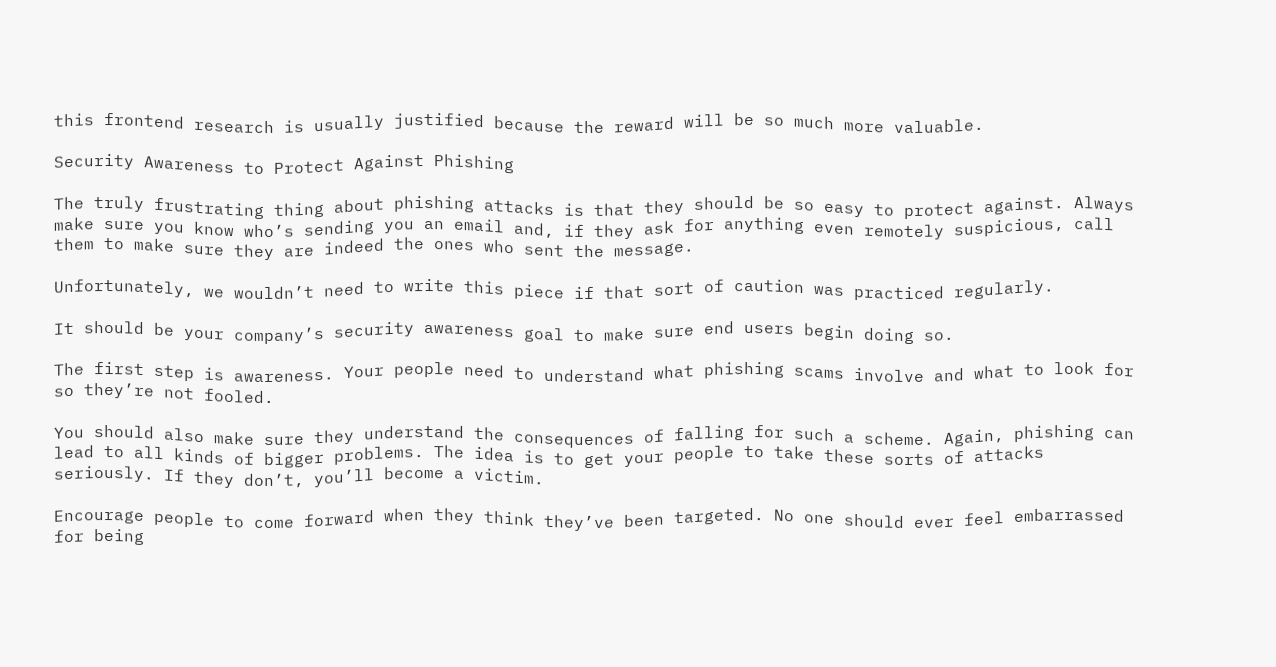this frontend research is usually justified because the reward will be so much more valuable.

Security Awareness to Protect Against Phishing

The truly frustrating thing about phishing attacks is that they should be so easy to protect against. Always make sure you know who’s sending you an email and, if they ask for anything even remotely suspicious, call them to make sure they are indeed the ones who sent the message.

Unfortunately, we wouldn’t need to write this piece if that sort of caution was practiced regularly.

It should be your company’s security awareness goal to make sure end users begin doing so.

The first step is awareness. Your people need to understand what phishing scams involve and what to look for so they’re not fooled.

You should also make sure they understand the consequences of falling for such a scheme. Again, phishing can lead to all kinds of bigger problems. The idea is to get your people to take these sorts of attacks seriously. If they don’t, you’ll become a victim.

Encourage people to come forward when they think they’ve been targeted. No one should ever feel embarrassed for being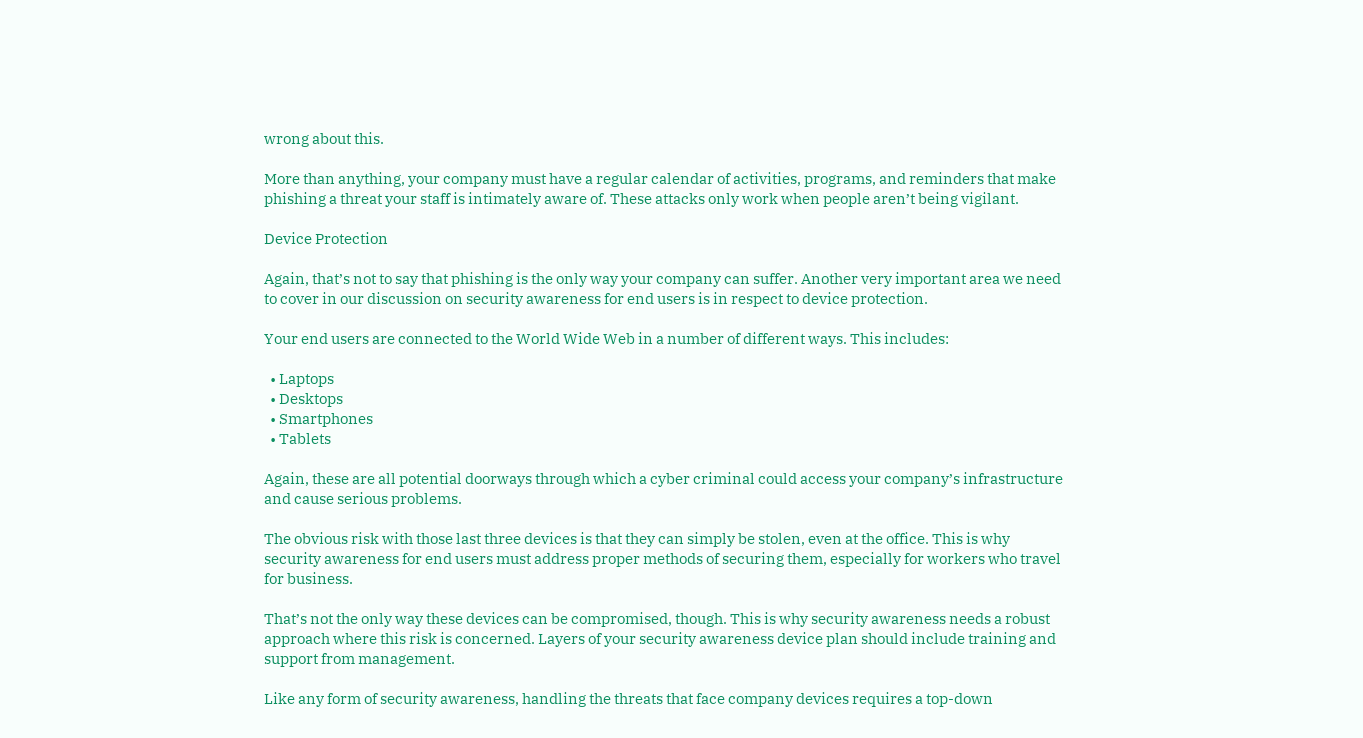wrong about this.

More than anything, your company must have a regular calendar of activities, programs, and reminders that make phishing a threat your staff is intimately aware of. These attacks only work when people aren’t being vigilant.

Device Protection

Again, that’s not to say that phishing is the only way your company can suffer. Another very important area we need to cover in our discussion on security awareness for end users is in respect to device protection.

Your end users are connected to the World Wide Web in a number of different ways. This includes:

  • Laptops
  • Desktops
  • Smartphones
  • Tablets

Again, these are all potential doorways through which a cyber criminal could access your company’s infrastructure and cause serious problems.

The obvious risk with those last three devices is that they can simply be stolen, even at the office. This is why security awareness for end users must address proper methods of securing them, especially for workers who travel for business.

That’s not the only way these devices can be compromised, though. This is why security awareness needs a robust approach where this risk is concerned. Layers of your security awareness device plan should include training and support from management.

Like any form of security awareness, handling the threats that face company devices requires a top-down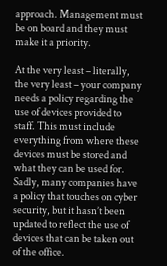approach. Management must be on board and they must make it a priority.

At the very least – literally, the very least – your company needs a policy regarding the use of devices provided to staff. This must include everything from where these devices must be stored and what they can be used for. Sadly, many companies have a policy that touches on cyber security, but it hasn’t been updated to reflect the use of devices that can be taken out of the office.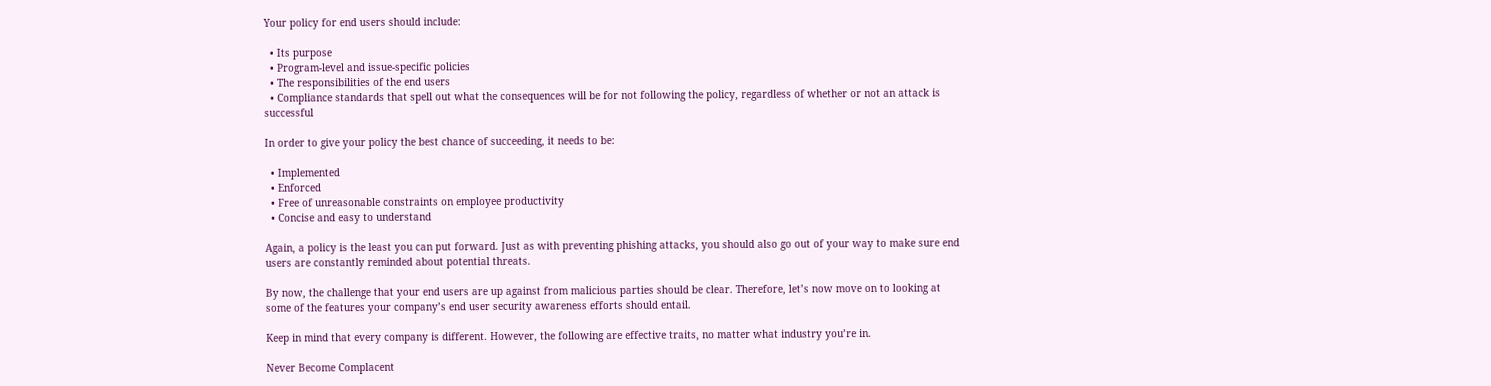Your policy for end users should include:

  • Its purpose
  • Program-level and issue-specific policies
  • The responsibilities of the end users
  • Compliance standards that spell out what the consequences will be for not following the policy, regardless of whether or not an attack is successful

In order to give your policy the best chance of succeeding, it needs to be:

  • Implemented
  • Enforced
  • Free of unreasonable constraints on employee productivity
  • Concise and easy to understand

Again, a policy is the least you can put forward. Just as with preventing phishing attacks, you should also go out of your way to make sure end users are constantly reminded about potential threats.

By now, the challenge that your end users are up against from malicious parties should be clear. Therefore, let’s now move on to looking at some of the features your company’s end user security awareness efforts should entail.

Keep in mind that every company is different. However, the following are effective traits, no matter what industry you’re in.

Never Become Complacent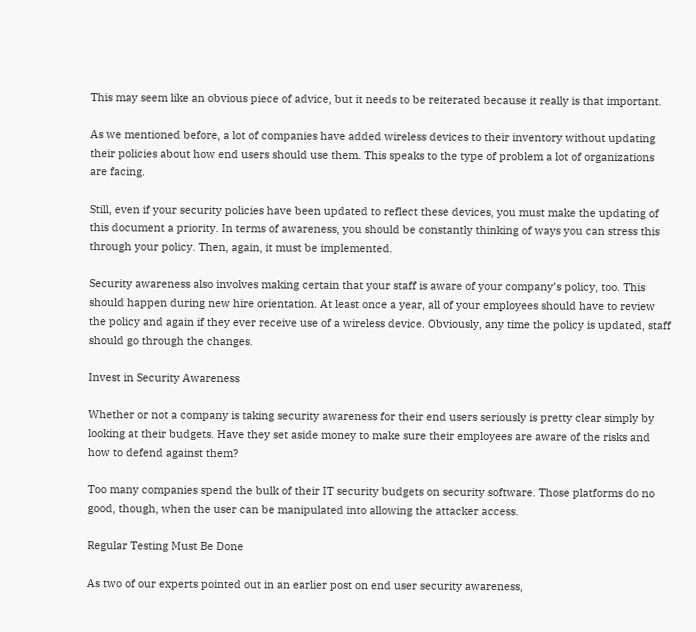This may seem like an obvious piece of advice, but it needs to be reiterated because it really is that important.

As we mentioned before, a lot of companies have added wireless devices to their inventory without updating their policies about how end users should use them. This speaks to the type of problem a lot of organizations are facing.

Still, even if your security policies have been updated to reflect these devices, you must make the updating of this document a priority. In terms of awareness, you should be constantly thinking of ways you can stress this through your policy. Then, again, it must be implemented.

Security awareness also involves making certain that your staff is aware of your company’s policy, too. This should happen during new hire orientation. At least once a year, all of your employees should have to review the policy and again if they ever receive use of a wireless device. Obviously, any time the policy is updated, staff should go through the changes.

Invest in Security Awareness

Whether or not a company is taking security awareness for their end users seriously is pretty clear simply by looking at their budgets. Have they set aside money to make sure their employees are aware of the risks and how to defend against them?

Too many companies spend the bulk of their IT security budgets on security software. Those platforms do no good, though, when the user can be manipulated into allowing the attacker access.

Regular Testing Must Be Done

As two of our experts pointed out in an earlier post on end user security awareness,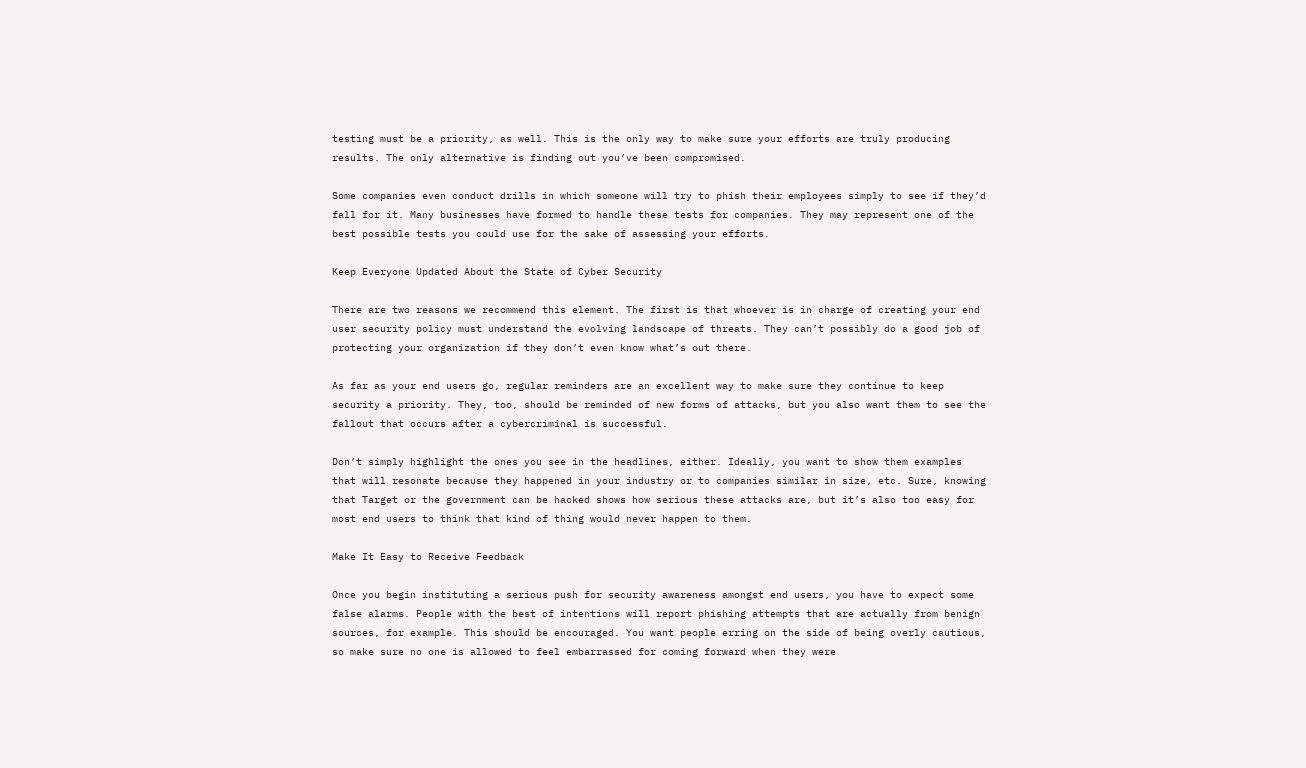testing must be a priority, as well. This is the only way to make sure your efforts are truly producing results. The only alternative is finding out you’ve been compromised.

Some companies even conduct drills in which someone will try to phish their employees simply to see if they’d fall for it. Many businesses have formed to handle these tests for companies. They may represent one of the best possible tests you could use for the sake of assessing your efforts.

Keep Everyone Updated About the State of Cyber Security

There are two reasons we recommend this element. The first is that whoever is in charge of creating your end user security policy must understand the evolving landscape of threats. They can’t possibly do a good job of protecting your organization if they don’t even know what’s out there.

As far as your end users go, regular reminders are an excellent way to make sure they continue to keep security a priority. They, too, should be reminded of new forms of attacks, but you also want them to see the fallout that occurs after a cybercriminal is successful.

Don’t simply highlight the ones you see in the headlines, either. Ideally, you want to show them examples that will resonate because they happened in your industry or to companies similar in size, etc. Sure, knowing that Target or the government can be hacked shows how serious these attacks are, but it’s also too easy for most end users to think that kind of thing would never happen to them.

Make It Easy to Receive Feedback

Once you begin instituting a serious push for security awareness amongst end users, you have to expect some false alarms. People with the best of intentions will report phishing attempts that are actually from benign sources, for example. This should be encouraged. You want people erring on the side of being overly cautious, so make sure no one is allowed to feel embarrassed for coming forward when they were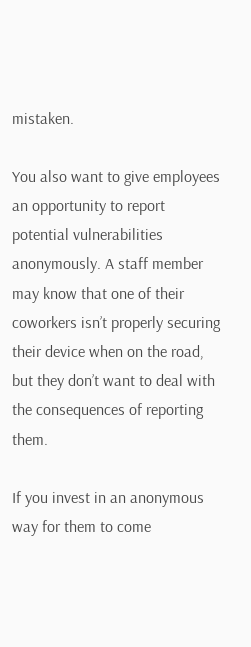mistaken.

You also want to give employees an opportunity to report potential vulnerabilities anonymously. A staff member may know that one of their coworkers isn’t properly securing their device when on the road, but they don’t want to deal with the consequences of reporting them.

If you invest in an anonymous way for them to come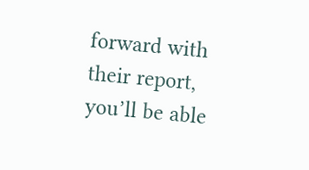forward with their report, you’ll be able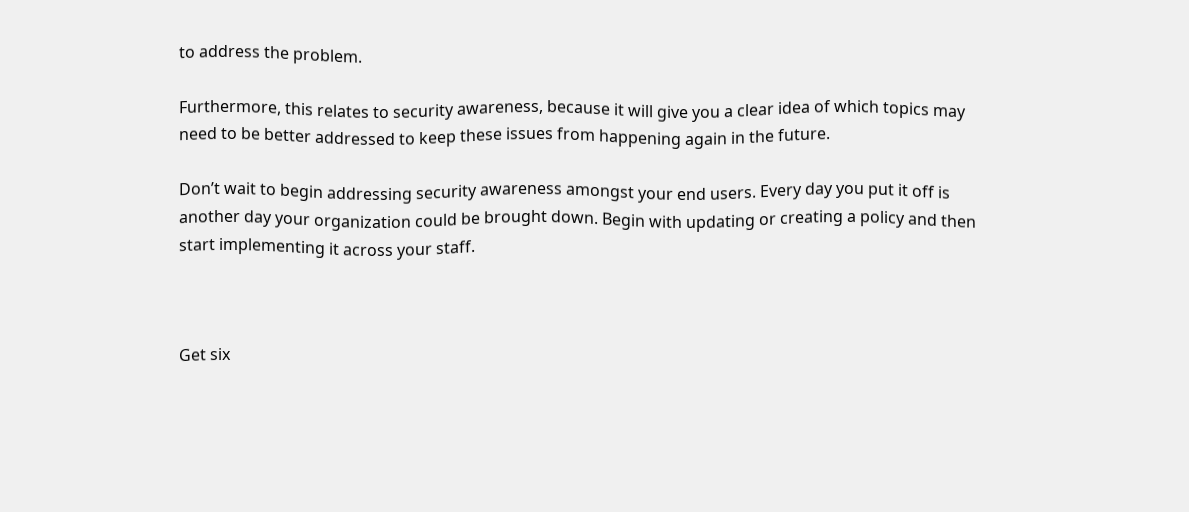to address the problem.

Furthermore, this relates to security awareness, because it will give you a clear idea of which topics may need to be better addressed to keep these issues from happening again in the future.

Don’t wait to begin addressing security awareness amongst your end users. Every day you put it off is another day your organization could be brought down. Begin with updating or creating a policy and then start implementing it across your staff.



Get six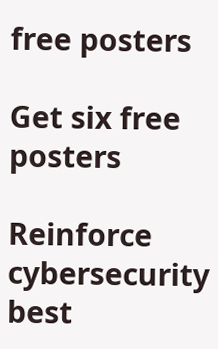free posters

Get six free posters

Reinforce cybersecurity best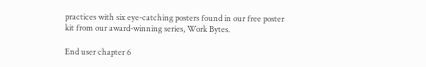practices with six eye-catching posters found in our free poster kit from our award-winning series, Work Bytes.

End user chapter 6